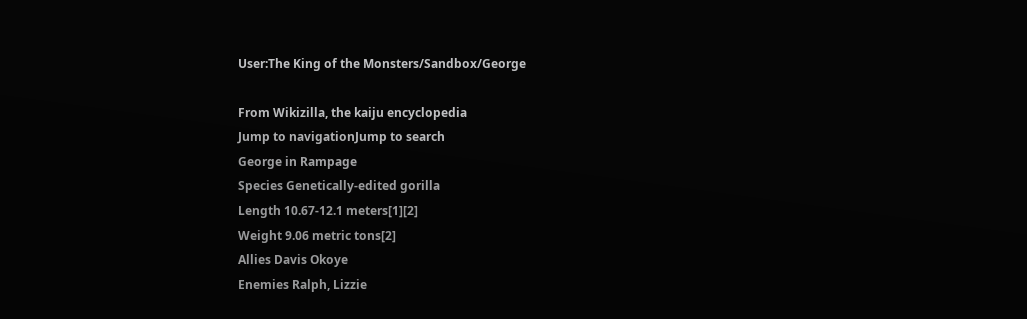User:The King of the Monsters/Sandbox/George

From Wikizilla, the kaiju encyclopedia
Jump to navigationJump to search
George in Rampage
Species Genetically-edited gorilla
Length 10.67-12.1 meters[1][2]
Weight 9.06 metric tons[2]
Allies Davis Okoye
Enemies Ralph, Lizzie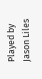Played by Jason Liles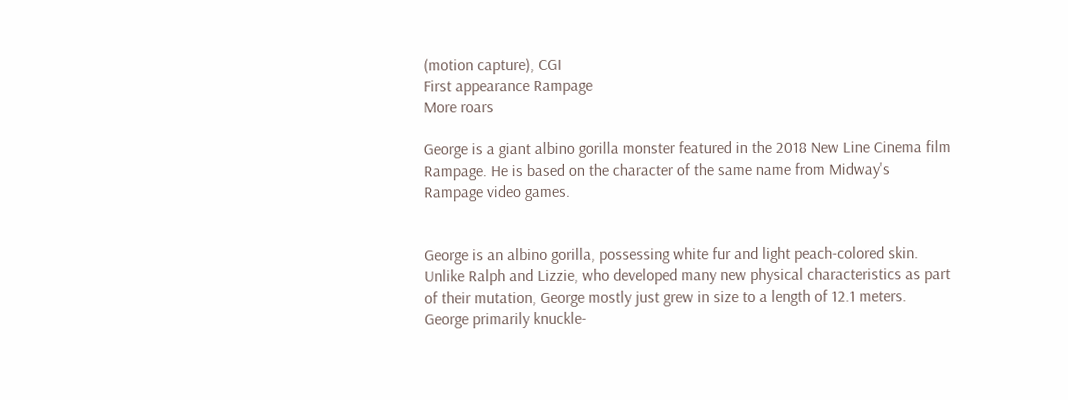(motion capture), CGI
First appearance Rampage
More roars

George is a giant albino gorilla monster featured in the 2018 New Line Cinema film Rampage. He is based on the character of the same name from Midway's Rampage video games.


George is an albino gorilla, possessing white fur and light peach-colored skin. Unlike Ralph and Lizzie, who developed many new physical characteristics as part of their mutation, George mostly just grew in size to a length of 12.1 meters. George primarily knuckle-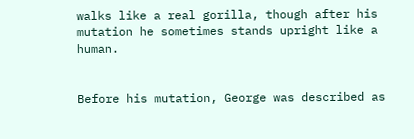walks like a real gorilla, though after his mutation he sometimes stands upright like a human.


Before his mutation, George was described as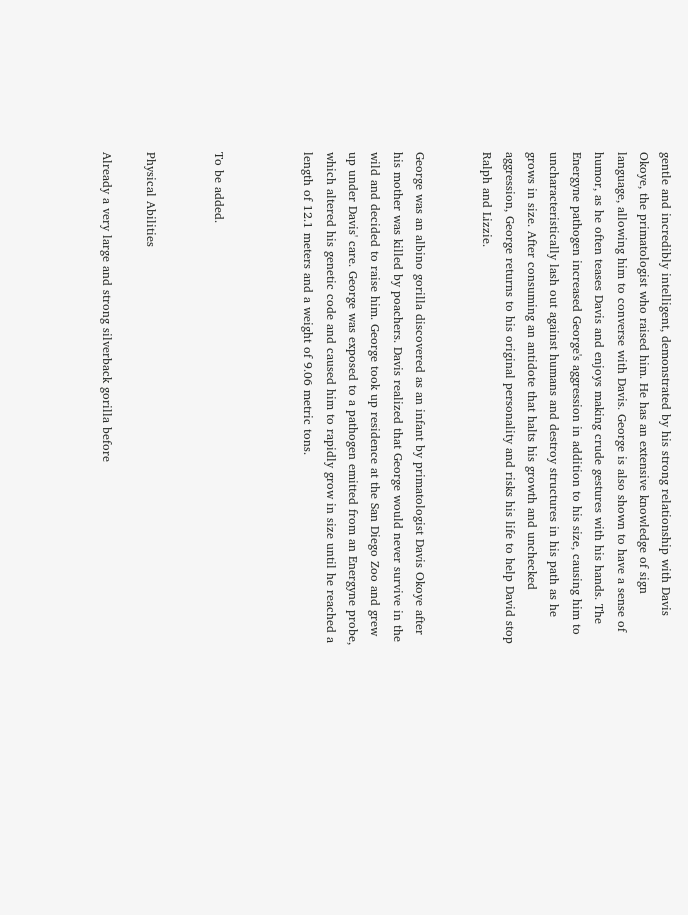gentle and incredibly intelligent, demonstrated by his strong relationship with Davis Okoye, the primatologist who raised him. He has an extensive knowledge of sign language, allowing him to converse with Davis. George is also shown to have a sense of humor, as he often teases Davis and enjoys making crude gestures with his hands. The Energyne pathogen increased George's aggression in addition to his size, causing him to uncharacteristically lash out against humans and destroy structures in his path as he grows in size. After consuming an antidote that halts his growth and unchecked aggression, George returns to his original personality and risks his life to help David stop Ralph and Lizzie.


George was an albino gorilla discovered as an infant by primatologist Davis Okoye after his mother was killed by poachers. Davis realized that George would never survive in the wild and decided to raise him. George took up residence at the San Diego Zoo and grew up under Davis' care. George was exposed to a pathogen emitted from an Energyne probe, which altered his genetic code and caused him to rapidly grow in size until he reached a length of 12.1 meters and a weight of 9.06 metric tons.



To be added.


Physical Abilities

Already a very large and strong silverback gorilla before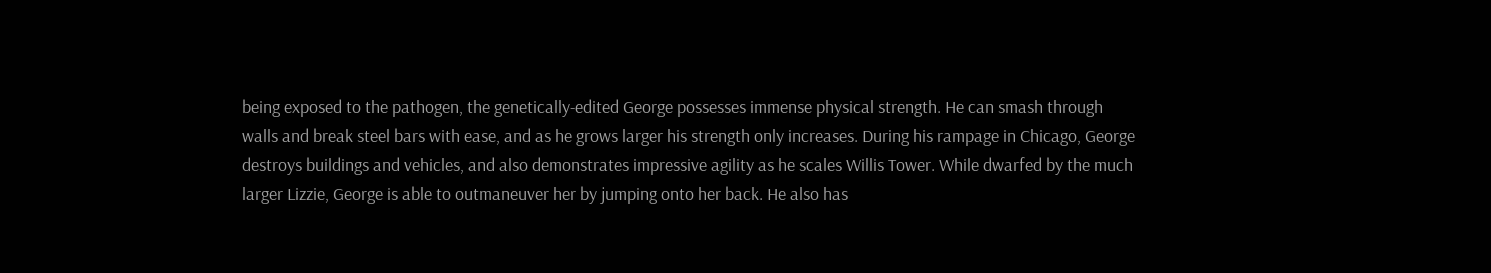being exposed to the pathogen, the genetically-edited George possesses immense physical strength. He can smash through walls and break steel bars with ease, and as he grows larger his strength only increases. During his rampage in Chicago, George destroys buildings and vehicles, and also demonstrates impressive agility as he scales Willis Tower. While dwarfed by the much larger Lizzie, George is able to outmaneuver her by jumping onto her back. He also has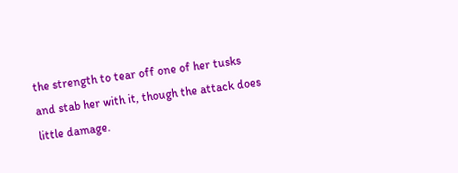the strength to tear off one of her tusks and stab her with it, though the attack does little damage.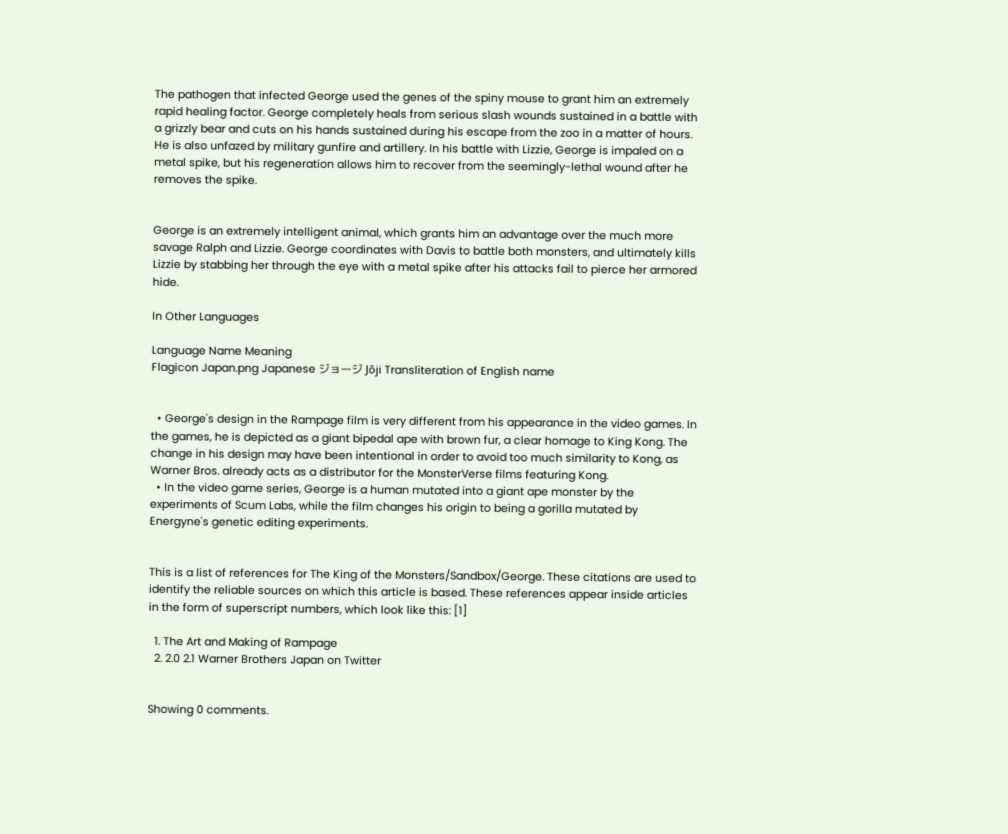The pathogen that infected George used the genes of the spiny mouse to grant him an extremely rapid healing factor. George completely heals from serious slash wounds sustained in a battle with a grizzly bear and cuts on his hands sustained during his escape from the zoo in a matter of hours. He is also unfazed by military gunfire and artillery. In his battle with Lizzie, George is impaled on a metal spike, but his regeneration allows him to recover from the seemingly-lethal wound after he removes the spike.


George is an extremely intelligent animal, which grants him an advantage over the much more savage Ralph and Lizzie. George coordinates with Davis to battle both monsters, and ultimately kills Lizzie by stabbing her through the eye with a metal spike after his attacks fail to pierce her armored hide.

In Other Languages

Language Name Meaning
Flagicon Japan.png Japanese ジョージ Jōji Transliteration of English name


  • George's design in the Rampage film is very different from his appearance in the video games. In the games, he is depicted as a giant bipedal ape with brown fur, a clear homage to King Kong. The change in his design may have been intentional in order to avoid too much similarity to Kong, as Warner Bros. already acts as a distributor for the MonsterVerse films featuring Kong.
  • In the video game series, George is a human mutated into a giant ape monster by the experiments of Scum Labs, while the film changes his origin to being a gorilla mutated by Energyne's genetic editing experiments.


This is a list of references for The King of the Monsters/Sandbox/George. These citations are used to identify the reliable sources on which this article is based. These references appear inside articles in the form of superscript numbers, which look like this: [1]

  1. The Art and Making of Rampage
  2. 2.0 2.1 Warner Brothers Japan on Twitter


Showing 0 comments.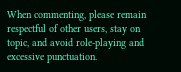When commenting, please remain respectful of other users, stay on topic, and avoid role-playing and excessive punctuation.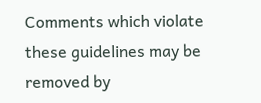Comments which violate these guidelines may be removed by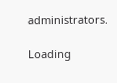administrators.

Loading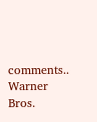comments..
Warner Bros.